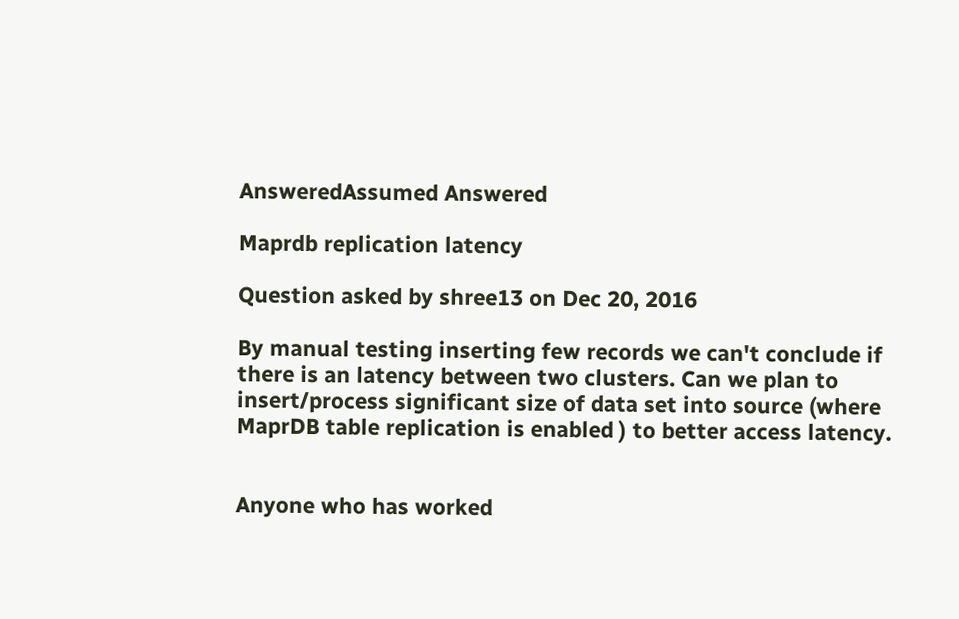AnsweredAssumed Answered

Maprdb replication latency

Question asked by shree13 on Dec 20, 2016

By manual testing inserting few records we can't conclude if there is an latency between two clusters. Can we plan to insert/process significant size of data set into source (where MaprDB table replication is enabled ) to better access latency.


Anyone who has worked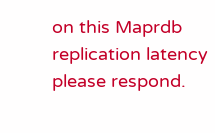on this Maprdb replication latency please respond.